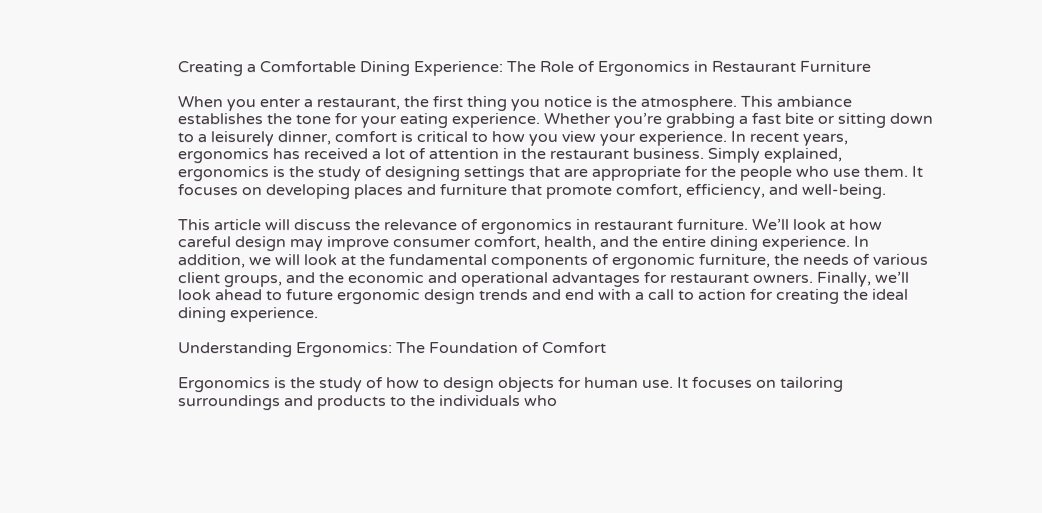Creating a Comfortable Dining Experience: The Role of Ergonomics in Restaurant Furniture

When you enter a restaurant, the first thing you notice is the atmosphere. This ambiance establishes the tone for your eating experience. Whether you’re grabbing a fast bite or sitting down to a leisurely dinner, comfort is critical to how you view your experience. In recent years, ergonomics has received a lot of attention in the restaurant business. Simply explained, ergonomics is the study of designing settings that are appropriate for the people who use them. It focuses on developing places and furniture that promote comfort, efficiency, and well-being.

This article will discuss the relevance of ergonomics in restaurant furniture. We’ll look at how careful design may improve consumer comfort, health, and the entire dining experience. In addition, we will look at the fundamental components of ergonomic furniture, the needs of various client groups, and the economic and operational advantages for restaurant owners. Finally, we’ll look ahead to future ergonomic design trends and end with a call to action for creating the ideal dining experience.

Understanding Ergonomics: The Foundation of Comfort

Ergonomics is the study of how to design objects for human use. It focuses on tailoring surroundings and products to the individuals who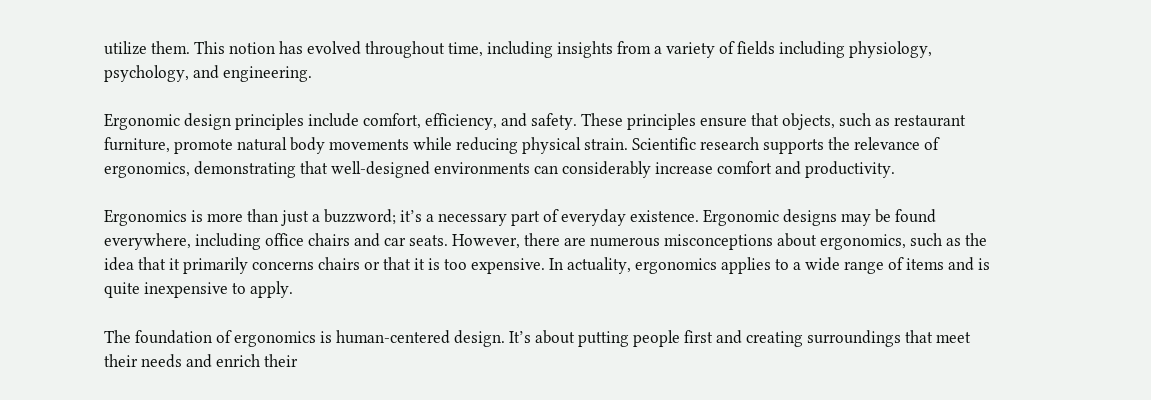utilize them. This notion has evolved throughout time, including insights from a variety of fields including physiology, psychology, and engineering.

Ergonomic design principles include comfort, efficiency, and safety. These principles ensure that objects, such as restaurant furniture, promote natural body movements while reducing physical strain. Scientific research supports the relevance of ergonomics, demonstrating that well-designed environments can considerably increase comfort and productivity.

Ergonomics is more than just a buzzword; it’s a necessary part of everyday existence. Ergonomic designs may be found everywhere, including office chairs and car seats. However, there are numerous misconceptions about ergonomics, such as the idea that it primarily concerns chairs or that it is too expensive. In actuality, ergonomics applies to a wide range of items and is quite inexpensive to apply.

The foundation of ergonomics is human-centered design. It’s about putting people first and creating surroundings that meet their needs and enrich their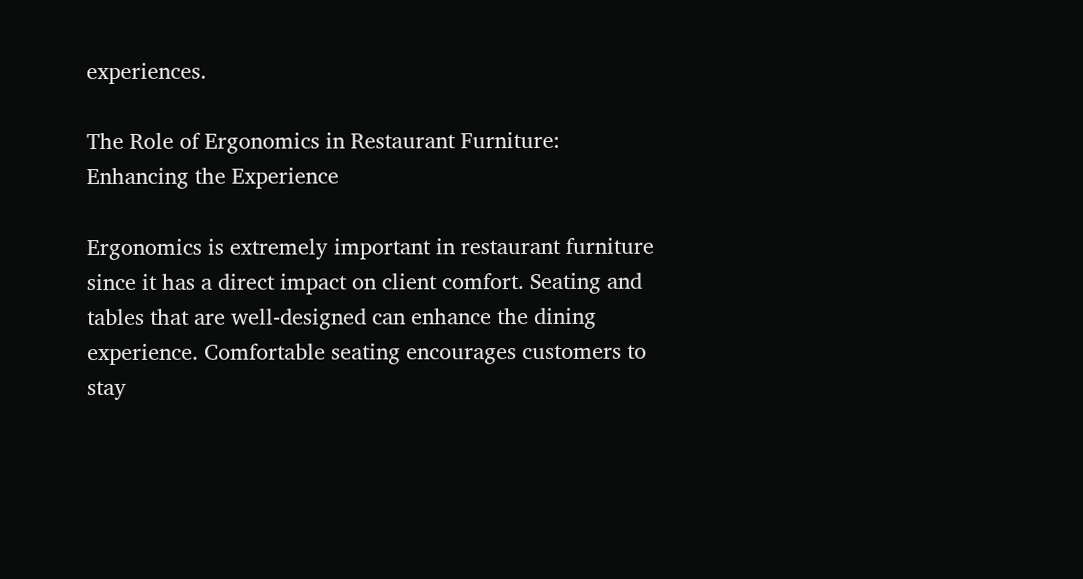experiences.

The Role of Ergonomics in Restaurant Furniture: Enhancing the Experience

Ergonomics is extremely important in restaurant furniture since it has a direct impact on client comfort. Seating and tables that are well-designed can enhance the dining experience. Comfortable seating encourages customers to stay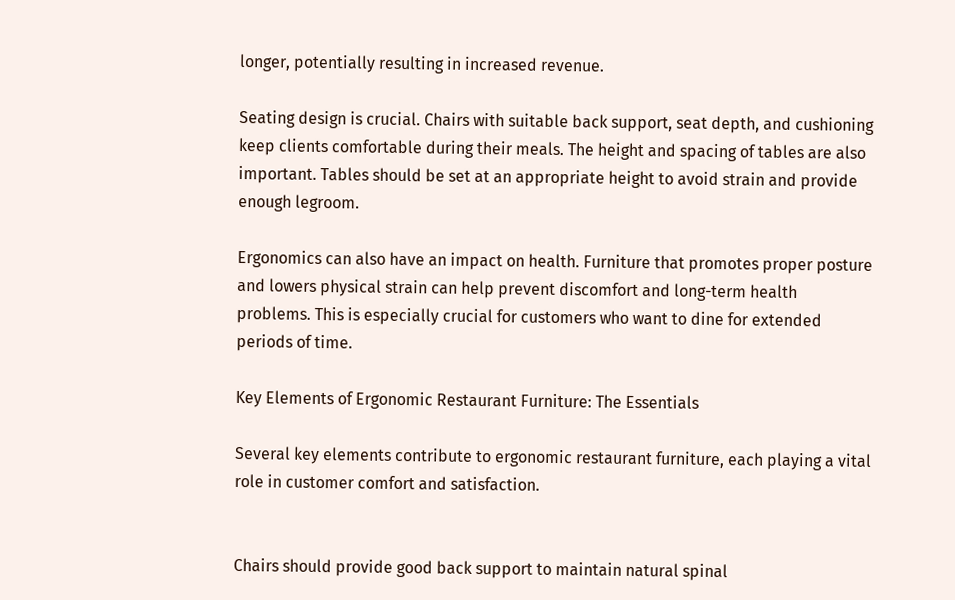longer, potentially resulting in increased revenue.

Seating design is crucial. Chairs with suitable back support, seat depth, and cushioning keep clients comfortable during their meals. The height and spacing of tables are also important. Tables should be set at an appropriate height to avoid strain and provide enough legroom.

Ergonomics can also have an impact on health. Furniture that promotes proper posture and lowers physical strain can help prevent discomfort and long-term health problems. This is especially crucial for customers who want to dine for extended periods of time.

Key Elements of Ergonomic Restaurant Furniture: The Essentials

Several key elements contribute to ergonomic restaurant furniture, each playing a vital role in customer comfort and satisfaction.


Chairs should provide good back support to maintain natural spinal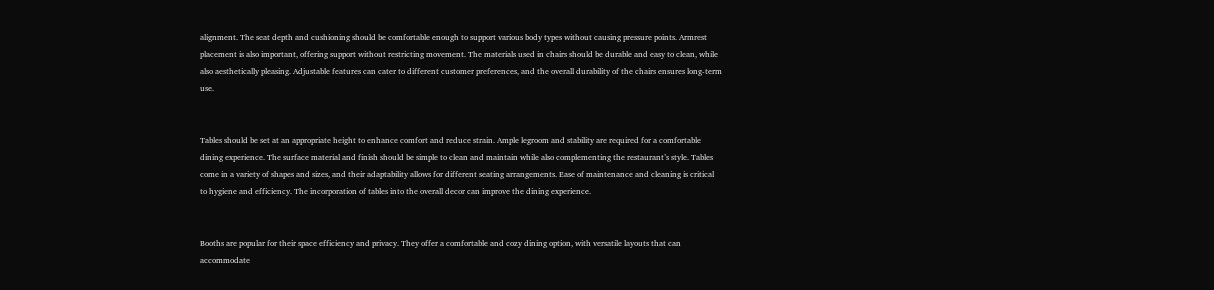alignment. The seat depth and cushioning should be comfortable enough to support various body types without causing pressure points. Armrest placement is also important, offering support without restricting movement. The materials used in chairs should be durable and easy to clean, while also aesthetically pleasing. Adjustable features can cater to different customer preferences, and the overall durability of the chairs ensures long-term use.


Tables should be set at an appropriate height to enhance comfort and reduce strain. Ample legroom and stability are required for a comfortable dining experience. The surface material and finish should be simple to clean and maintain while also complementing the restaurant’s style. Tables come in a variety of shapes and sizes, and their adaptability allows for different seating arrangements. Ease of maintenance and cleaning is critical to hygiene and efficiency. The incorporation of tables into the overall decor can improve the dining experience.


Booths are popular for their space efficiency and privacy. They offer a comfortable and cozy dining option, with versatile layouts that can accommodate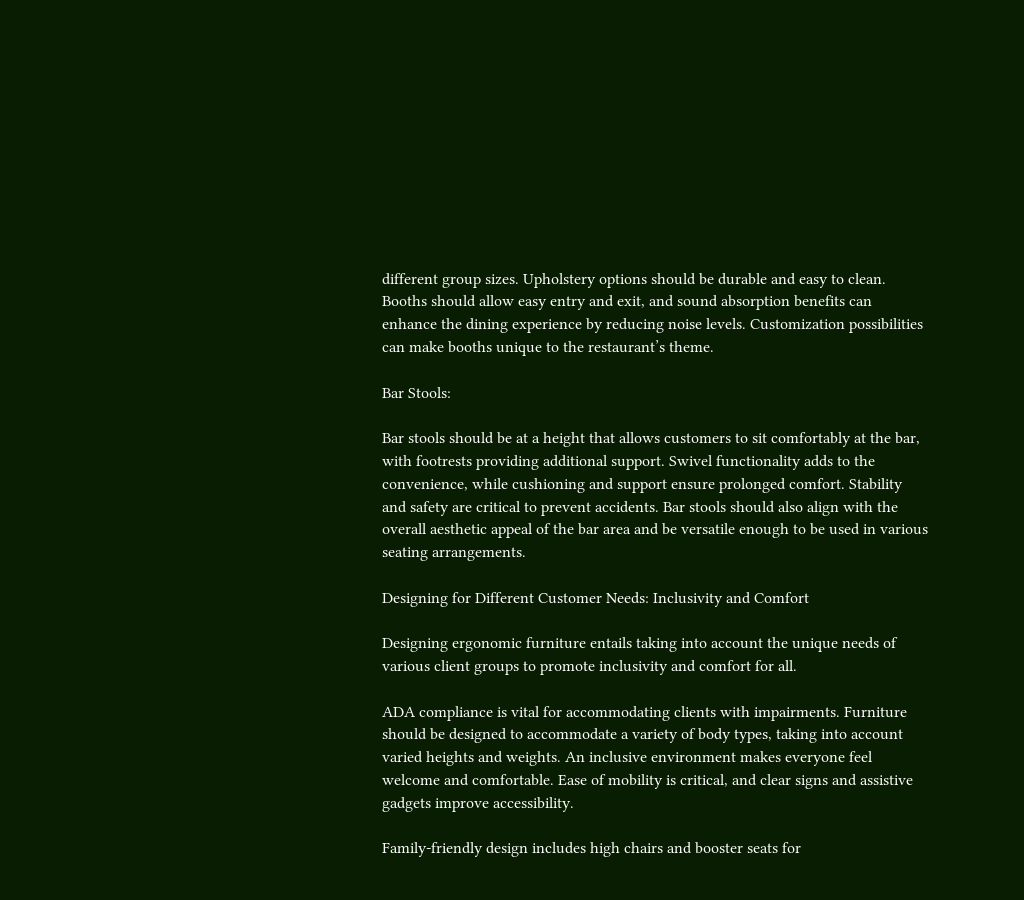different group sizes. Upholstery options should be durable and easy to clean. Booths should allow easy entry and exit, and sound absorption benefits can enhance the dining experience by reducing noise levels. Customization possibilities can make booths unique to the restaurant’s theme.

Bar Stools:

Bar stools should be at a height that allows customers to sit comfortably at the bar, with footrests providing additional support. Swivel functionality adds to the convenience, while cushioning and support ensure prolonged comfort. Stability and safety are critical to prevent accidents. Bar stools should also align with the overall aesthetic appeal of the bar area and be versatile enough to be used in various seating arrangements.

Designing for Different Customer Needs: Inclusivity and Comfort

Designing ergonomic furniture entails taking into account the unique needs of various client groups to promote inclusivity and comfort for all.

ADA compliance is vital for accommodating clients with impairments. Furniture should be designed to accommodate a variety of body types, taking into account varied heights and weights. An inclusive environment makes everyone feel welcome and comfortable. Ease of mobility is critical, and clear signs and assistive gadgets improve accessibility.

Family-friendly design includes high chairs and booster seats for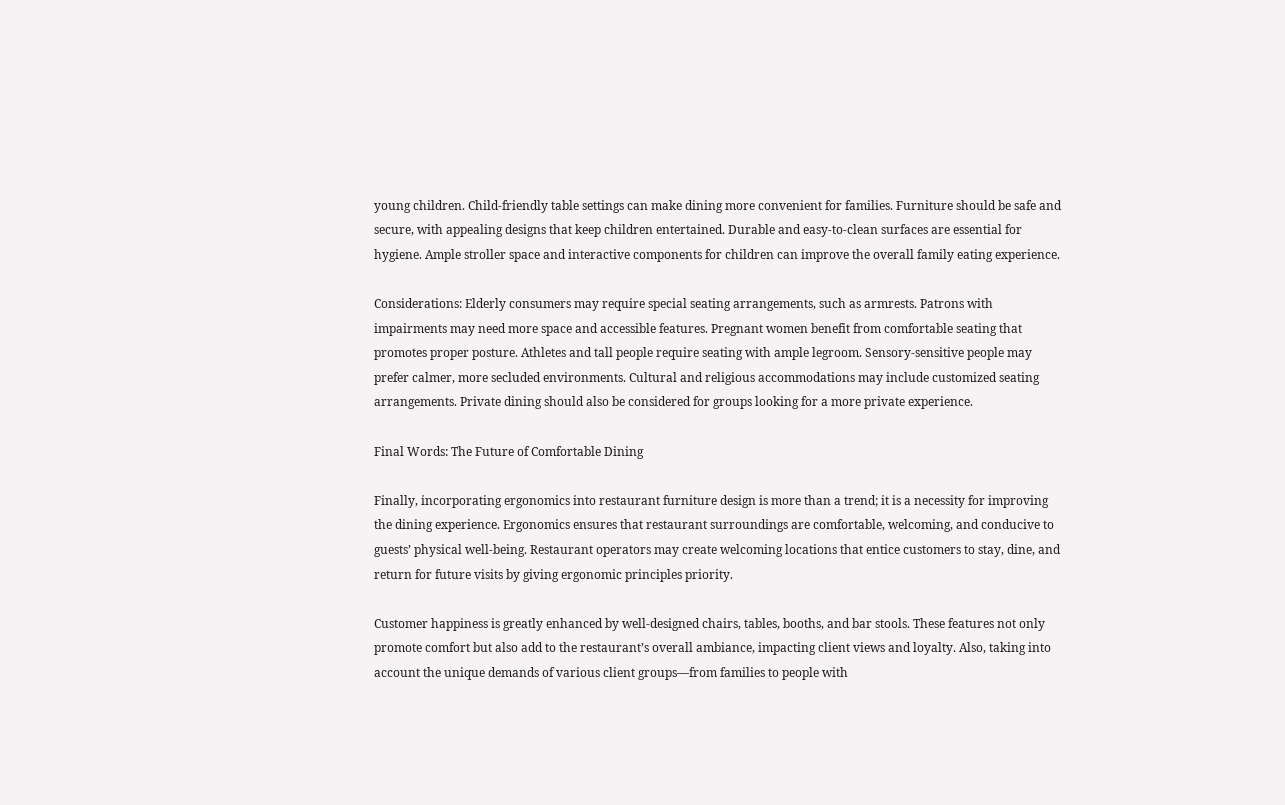young children. Child-friendly table settings can make dining more convenient for families. Furniture should be safe and secure, with appealing designs that keep children entertained. Durable and easy-to-clean surfaces are essential for hygiene. Ample stroller space and interactive components for children can improve the overall family eating experience.

Considerations: Elderly consumers may require special seating arrangements, such as armrests. Patrons with impairments may need more space and accessible features. Pregnant women benefit from comfortable seating that promotes proper posture. Athletes and tall people require seating with ample legroom. Sensory-sensitive people may prefer calmer, more secluded environments. Cultural and religious accommodations may include customized seating arrangements. Private dining should also be considered for groups looking for a more private experience.

Final Words: The Future of Comfortable Dining

Finally, incorporating ergonomics into restaurant furniture design is more than a trend; it is a necessity for improving the dining experience. Ergonomics ensures that restaurant surroundings are comfortable, welcoming, and conducive to guests’ physical well-being. Restaurant operators may create welcoming locations that entice customers to stay, dine, and return for future visits by giving ergonomic principles priority.

Customer happiness is greatly enhanced by well-designed chairs, tables, booths, and bar stools. These features not only promote comfort but also add to the restaurant’s overall ambiance, impacting client views and loyalty. Also, taking into account the unique demands of various client groups—from families to people with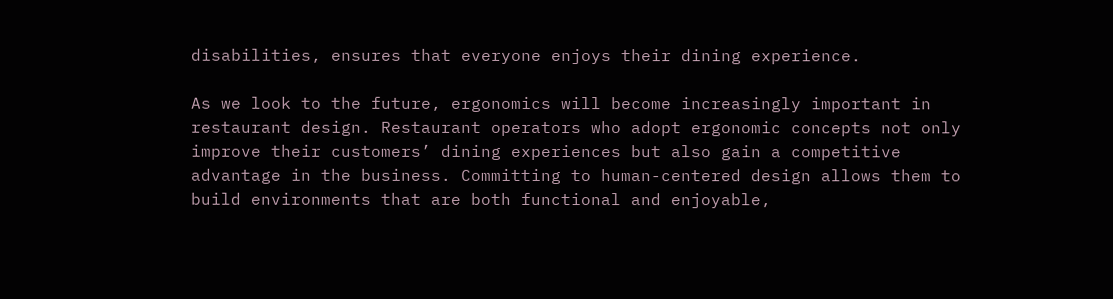disabilities, ensures that everyone enjoys their dining experience.

As we look to the future, ergonomics will become increasingly important in restaurant design. Restaurant operators who adopt ergonomic concepts not only improve their customers’ dining experiences but also gain a competitive advantage in the business. Committing to human-centered design allows them to build environments that are both functional and enjoyable,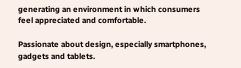generating an environment in which consumers feel appreciated and comfortable.

Passionate about design, especially smartphones, gadgets and tablets.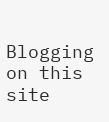Blogging on this site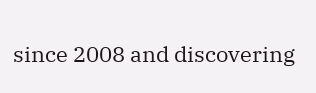since 2008 and discovering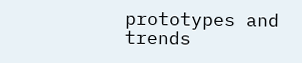prototypes and trends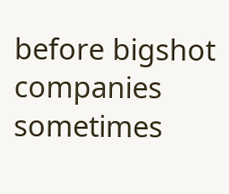before bigshot companies sometimes